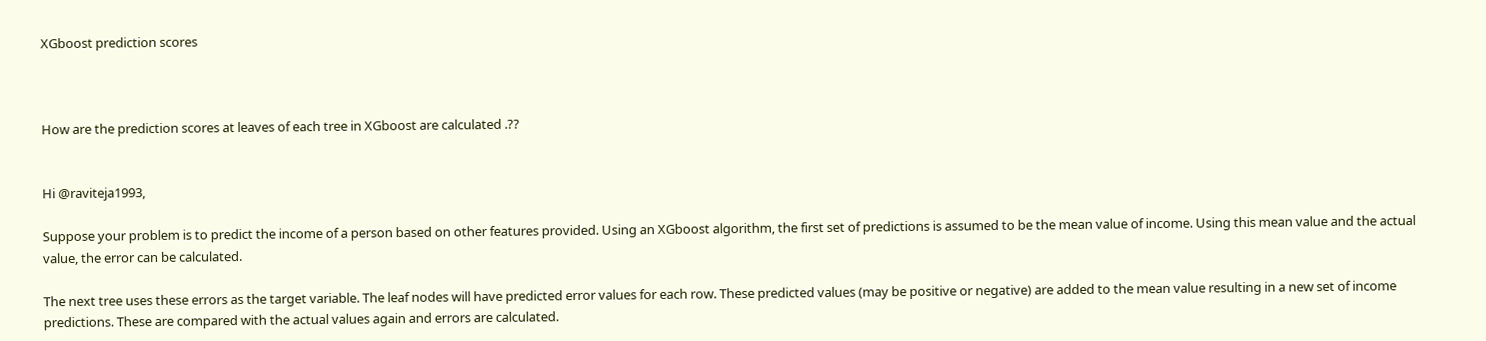XGboost prediction scores



How are the prediction scores at leaves of each tree in XGboost are calculated .??


Hi @raviteja1993,

Suppose your problem is to predict the income of a person based on other features provided. Using an XGboost algorithm, the first set of predictions is assumed to be the mean value of income. Using this mean value and the actual value, the error can be calculated.

The next tree uses these errors as the target variable. The leaf nodes will have predicted error values for each row. These predicted values (may be positive or negative) are added to the mean value resulting in a new set of income predictions. These are compared with the actual values again and errors are calculated.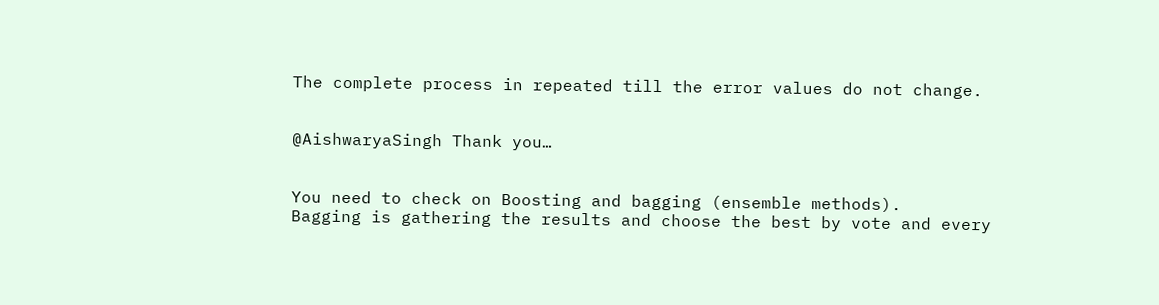The complete process in repeated till the error values do not change.


@AishwaryaSingh Thank you…


You need to check on Boosting and bagging (ensemble methods).
Bagging is gathering the results and choose the best by vote and every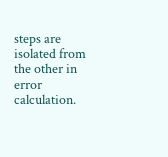steps are isolated from the other in error calculation.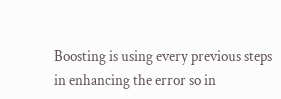Boosting is using every previous steps in enhancing the error so in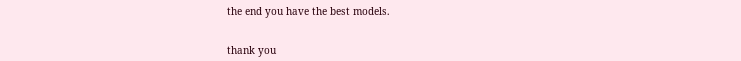the end you have the best models.


thank you